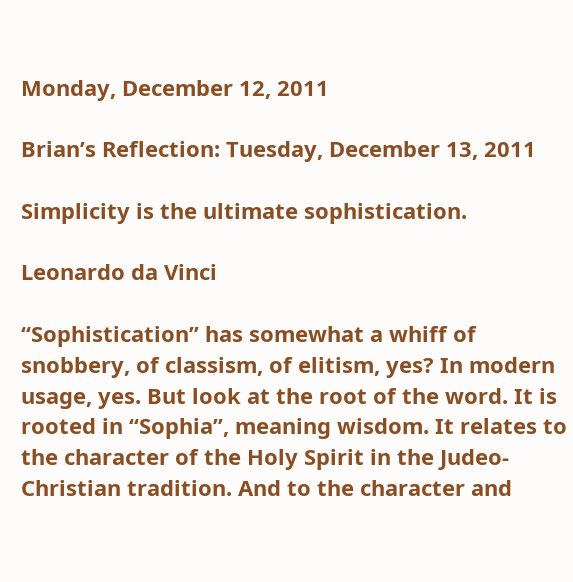Monday, December 12, 2011

Brian’s Reflection: Tuesday, December 13, 2011

Simplicity is the ultimate sophistication.

Leonardo da Vinci

“Sophistication” has somewhat a whiff of snobbery, of classism, of elitism, yes? In modern usage, yes. But look at the root of the word. It is rooted in “Sophia”, meaning wisdom. It relates to the character of the Holy Spirit in the Judeo-Christian tradition. And to the character and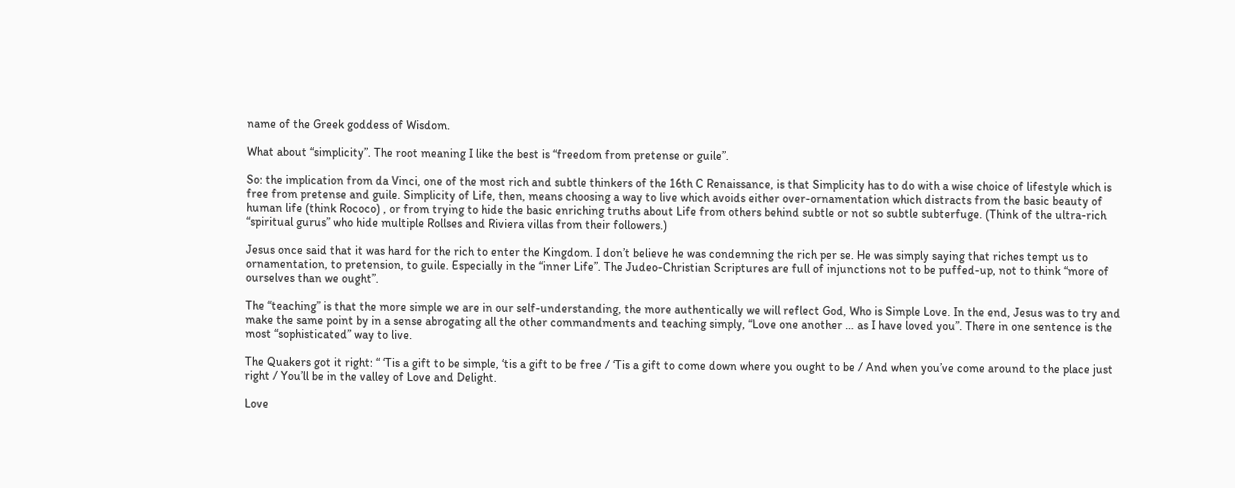name of the Greek goddess of Wisdom.

What about “simplicity”. The root meaning I like the best is “freedom from pretense or guile”.

So: the implication from da Vinci, one of the most rich and subtle thinkers of the 16th C Renaissance, is that Simplicity has to do with a wise choice of lifestyle which is free from pretense and guile. Simplicity of Life, then, means choosing a way to live which avoids either over-ornamentation which distracts from the basic beauty of human life (think Rococo) , or from trying to hide the basic enriching truths about Life from others behind subtle or not so subtle subterfuge. (Think of the ultra-rich “spiritual gurus” who hide multiple Rollses and Riviera villas from their followers.)

Jesus once said that it was hard for the rich to enter the Kingdom. I don’t believe he was condemning the rich per se. He was simply saying that riches tempt us to ornamentation, to pretension, to guile. Especially in the “inner Life”. The Judeo-Christian Scriptures are full of injunctions not to be puffed-up, not to think “more of ourselves than we ought”.

The “teaching” is that the more simple we are in our self-understanding, the more authentically we will reflect God, Who is Simple Love. In the end, Jesus was to try and make the same point by in a sense abrogating all the other commandments and teaching simply, “Love one another … as I have loved you”. There in one sentence is the most “sophisticated” way to live.

The Quakers got it right: “ ‘Tis a gift to be simple, ‘tis a gift to be free / ‘Tis a gift to come down where you ought to be / And when you’ve come around to the place just right / You’ll be in the valley of Love and Delight.

Love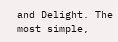and Delight. The most simple,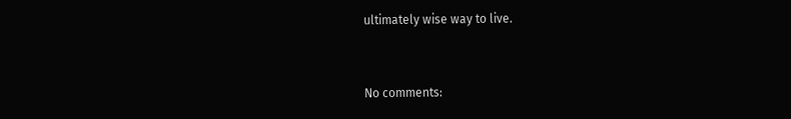ultimately wise way to live.


No comments: